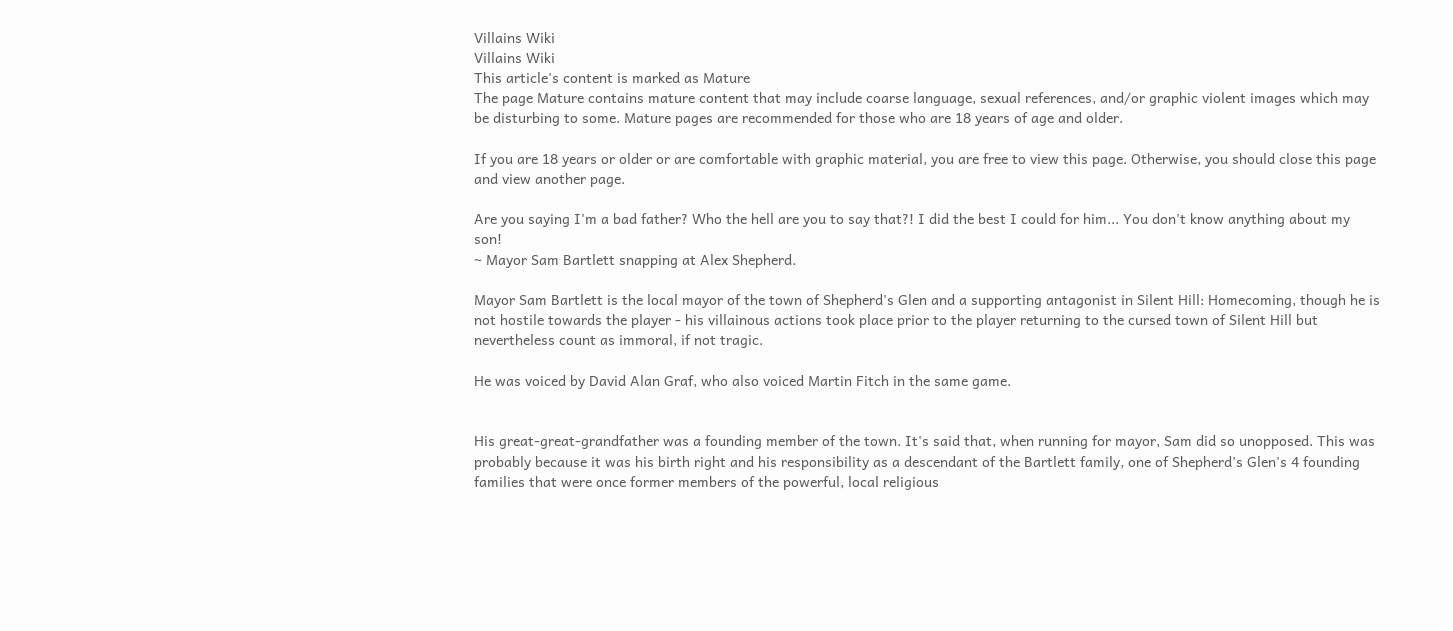Villains Wiki
Villains Wiki
This article's content is marked as Mature
The page Mature contains mature content that may include coarse language, sexual references, and/or graphic violent images which may be disturbing to some. Mature pages are recommended for those who are 18 years of age and older.

If you are 18 years or older or are comfortable with graphic material, you are free to view this page. Otherwise, you should close this page and view another page.

Are you saying I'm a bad father? Who the hell are you to say that?! I did the best I could for him... You don't know anything about my son!
~ Mayor Sam Bartlett snapping at Alex Shepherd.

Mayor Sam Bartlett is the local mayor of the town of Shepherd's Glen and a supporting antagonist in Silent Hill: Homecoming, though he is not hostile towards the player - his villainous actions took place prior to the player returning to the cursed town of Silent Hill but nevertheless count as immoral, if not tragic.

He was voiced by David Alan Graf, who also voiced Martin Fitch in the same game.


His great-great-grandfather was a founding member of the town. It's said that, when running for mayor, Sam did so unopposed. This was probably because it was his birth right and his responsibility as a descendant of the Bartlett family, one of Shepherd's Glen's 4 founding families that were once former members of the powerful, local religious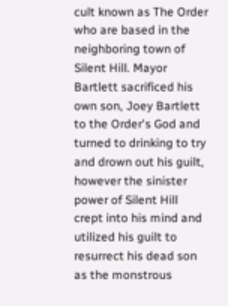cult known as The Order who are based in the neighboring town of Silent Hill. Mayor Bartlett sacrificed his own son, Joey Bartlett to the Order's God and turned to drinking to try and drown out his guilt, however the sinister power of Silent Hill crept into his mind and utilized his guilt to resurrect his dead son as the monstrous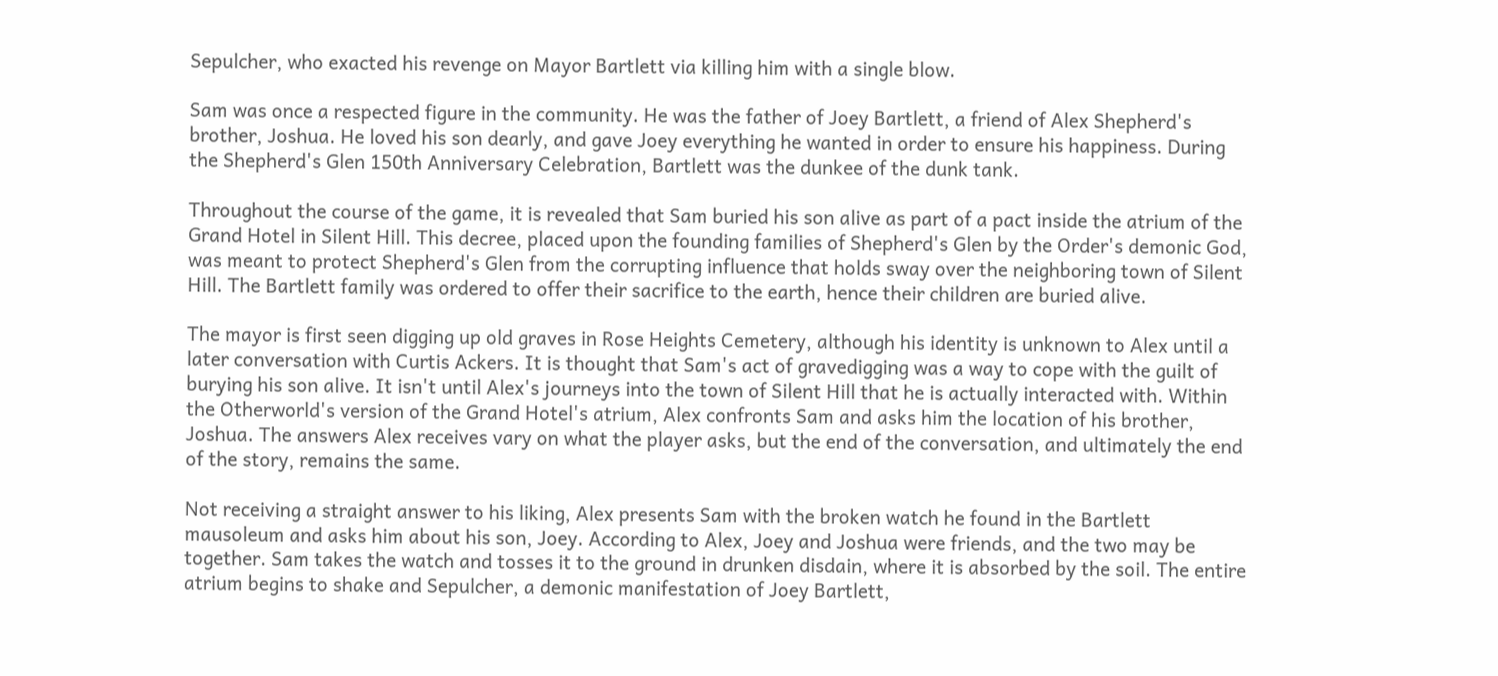Sepulcher, who exacted his revenge on Mayor Bartlett via killing him with a single blow.

Sam was once a respected figure in the community. He was the father of Joey Bartlett, a friend of Alex Shepherd's brother, Joshua. He loved his son dearly, and gave Joey everything he wanted in order to ensure his happiness. During the Shepherd's Glen 150th Anniversary Celebration, Bartlett was the dunkee of the dunk tank.

Throughout the course of the game, it is revealed that Sam buried his son alive as part of a pact inside the atrium of the Grand Hotel in Silent Hill. This decree, placed upon the founding families of Shepherd's Glen by the Order's demonic God, was meant to protect Shepherd's Glen from the corrupting influence that holds sway over the neighboring town of Silent Hill. The Bartlett family was ordered to offer their sacrifice to the earth, hence their children are buried alive.

The mayor is first seen digging up old graves in Rose Heights Cemetery, although his identity is unknown to Alex until a later conversation with Curtis Ackers. It is thought that Sam's act of gravedigging was a way to cope with the guilt of burying his son alive. It isn't until Alex's journeys into the town of Silent Hill that he is actually interacted with. Within the Otherworld's version of the Grand Hotel's atrium, Alex confronts Sam and asks him the location of his brother, Joshua. The answers Alex receives vary on what the player asks, but the end of the conversation, and ultimately the end of the story, remains the same.

Not receiving a straight answer to his liking, Alex presents Sam with the broken watch he found in the Bartlett mausoleum and asks him about his son, Joey. According to Alex, Joey and Joshua were friends, and the two may be together. Sam takes the watch and tosses it to the ground in drunken disdain, where it is absorbed by the soil. The entire atrium begins to shake and Sepulcher, a demonic manifestation of Joey Bartlett,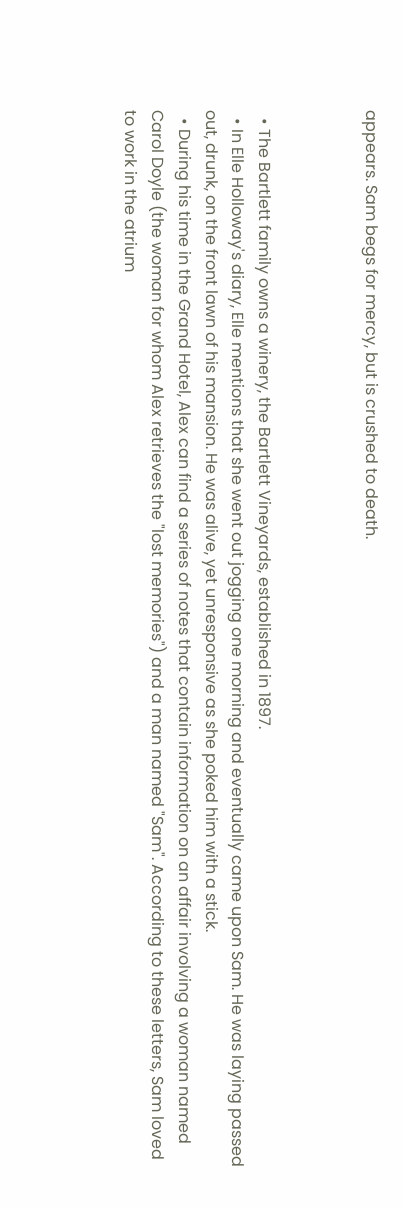appears. Sam begs for mercy, but is crushed to death.



  • The Bartlett family owns a winery, the Bartlett Vineyards, established in 1897.
  • In Elle Holloway's diary, Elle mentions that she went out jogging one morning and eventually came upon Sam. He was laying passed out, drunk, on the front lawn of his mansion. He was alive, yet unresponsive as she poked him with a stick.
  • During his time in the Grand Hotel, Alex can find a series of notes that contain information on an affair involving a woman named Carol Doyle (the woman for whom Alex retrieves the "lost memories") and a man named "Sam". According to these letters, Sam loved to work in the atrium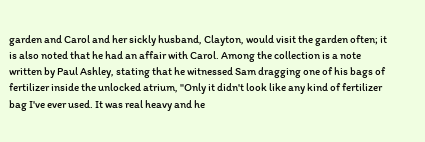garden and Carol and her sickly husband, Clayton, would visit the garden often; it is also noted that he had an affair with Carol. Among the collection is a note written by Paul Ashley, stating that he witnessed Sam dragging one of his bags of fertilizer inside the unlocked atrium, "Only it didn't look like any kind of fertilizer bag I've ever used. It was real heavy and he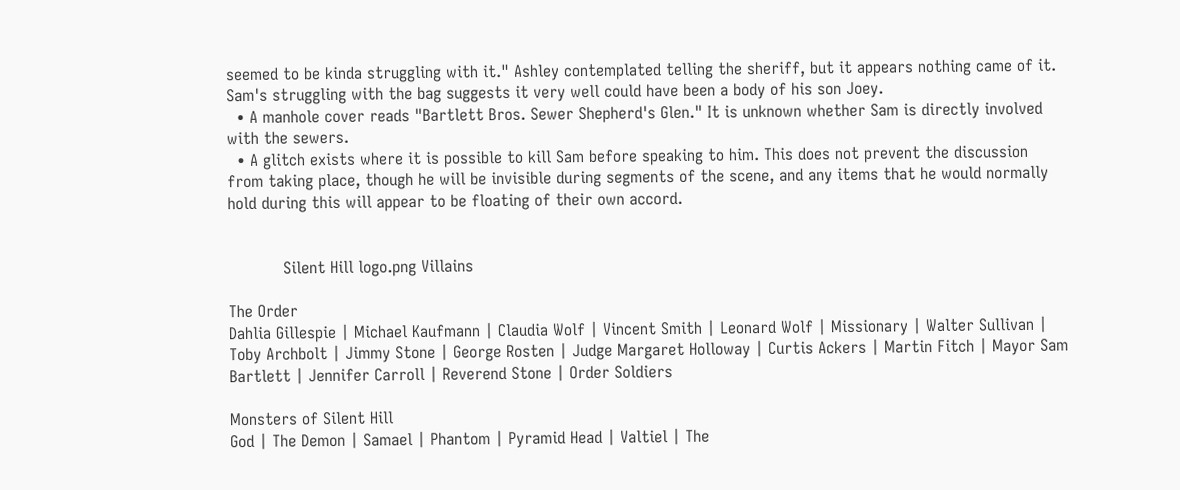seemed to be kinda struggling with it." Ashley contemplated telling the sheriff, but it appears nothing came of it. Sam's struggling with the bag suggests it very well could have been a body of his son Joey.
  • A manhole cover reads "Bartlett Bros. Sewer Shepherd's Glen." It is unknown whether Sam is directly involved with the sewers.
  • A glitch exists where it is possible to kill Sam before speaking to him. This does not prevent the discussion from taking place, though he will be invisible during segments of the scene, and any items that he would normally hold during this will appear to be floating of their own accord.


           Silent Hill logo.png Villains

The Order
Dahlia Gillespie | Michael Kaufmann | Claudia Wolf | Vincent Smith | Leonard Wolf | Missionary | Walter Sullivan | Toby Archbolt | Jimmy Stone | George Rosten | Judge Margaret Holloway | Curtis Ackers | Martin Fitch | Mayor Sam Bartlett | Jennifer Carroll | Reverend Stone | Order Soldiers

Monsters of Silent Hill
God | The Demon | Samael | Phantom | Pyramid Head | Valtiel | The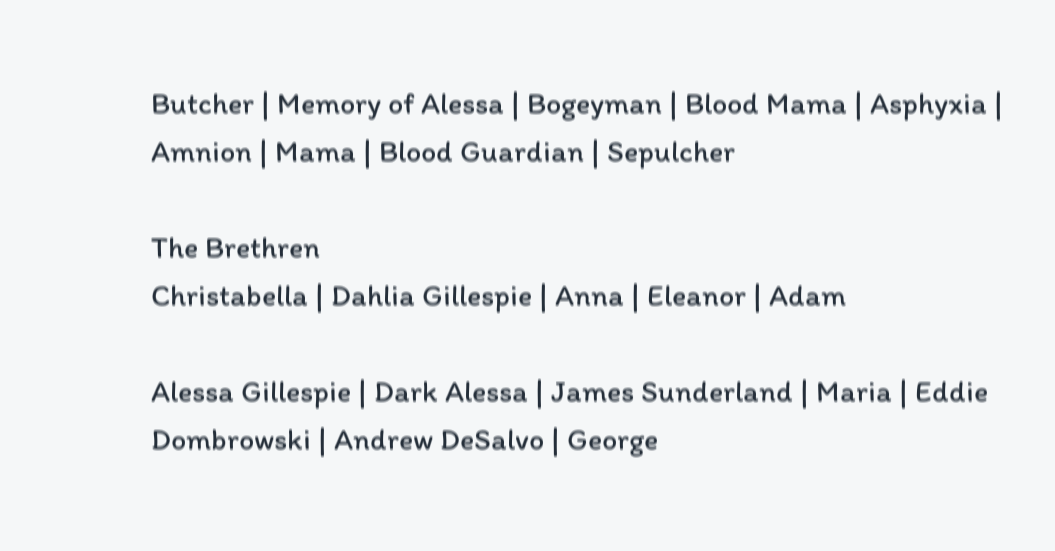Butcher | Memory of Alessa | Bogeyman | Blood Mama | Asphyxia | Amnion | Mama | Blood Guardian | Sepulcher

The Brethren
Christabella | Dahlia Gillespie | Anna | Eleanor | Adam

Alessa Gillespie | Dark Alessa | James Sunderland | Maria | Eddie Dombrowski | Andrew DeSalvo | George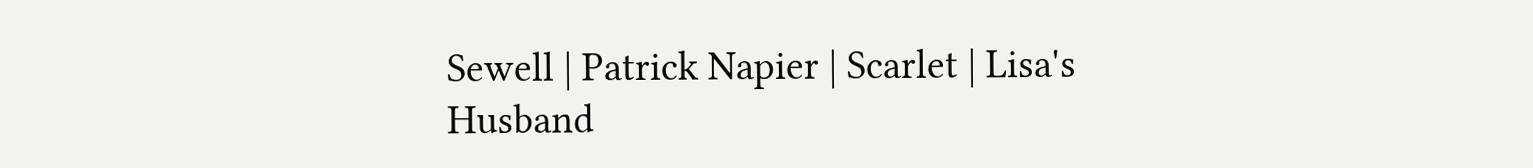Sewell | Patrick Napier | Scarlet | Lisa's Husband